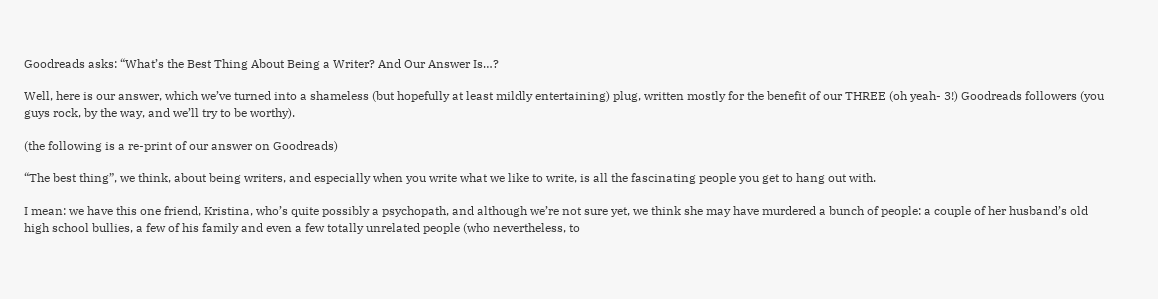Goodreads asks: “What’s the Best Thing About Being a Writer? And Our Answer Is…?

Well, here is our answer, which we’ve turned into a shameless (but hopefully at least mildly entertaining) plug, written mostly for the benefit of our THREE (oh yeah- 3!) Goodreads followers (you guys rock, by the way, and we’ll try to be worthy).

(the following is a re-print of our answer on Goodreads)

“The best thing”, we think, about being writers, and especially when you write what we like to write, is all the fascinating people you get to hang out with.

I mean: we have this one friend, Kristina, who’s quite possibly a psychopath, and although we’re not sure yet, we think she may have murdered a bunch of people: a couple of her husband’s old high school bullies, a few of his family and even a few totally unrelated people (who nevertheless, to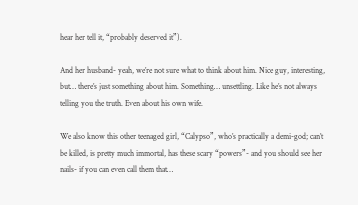hear her tell it, “probably deserved it”).

And her husband- yeah, we’re not sure what to think about him. Nice guy, interesting, but… there’s just something about him. Something… unsettling. Like he’s not always telling you the truth. Even about his own wife.

We also know this other teenaged girl, “Calypso”, who’s practically a demi-god; can’t be killed, is pretty much immortal, has these scary “powers”- and you should see her nails- if you can even call them that…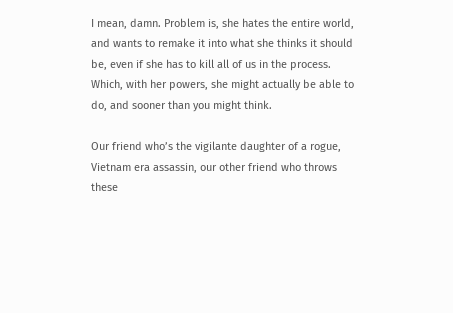I mean, damn. Problem is, she hates the entire world, and wants to remake it into what she thinks it should be, even if she has to kill all of us in the process. Which, with her powers, she might actually be able to do, and sooner than you might think.

Our friend who’s the vigilante daughter of a rogue, Vietnam era assassin, our other friend who throws these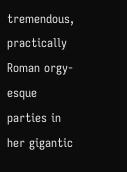tremendous, practically Roman orgy-esque parties in her gigantic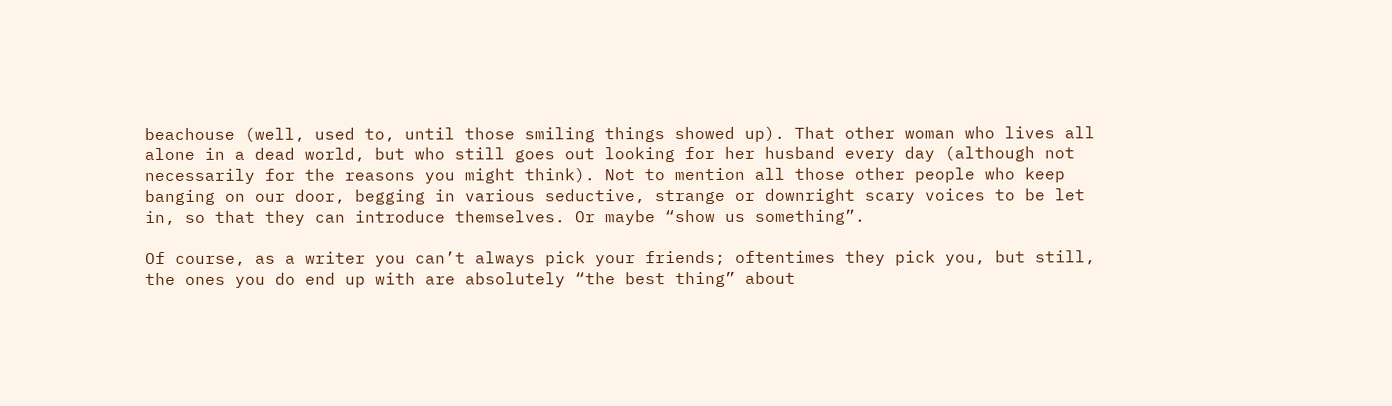beachouse (well, used to, until those smiling things showed up). That other woman who lives all alone in a dead world, but who still goes out looking for her husband every day (although not necessarily for the reasons you might think). Not to mention all those other people who keep banging on our door, begging in various seductive, strange or downright scary voices to be let in, so that they can introduce themselves. Or maybe “show us something”.

Of course, as a writer you can’t always pick your friends; oftentimes they pick you, but still, the ones you do end up with are absolutely “the best thing” about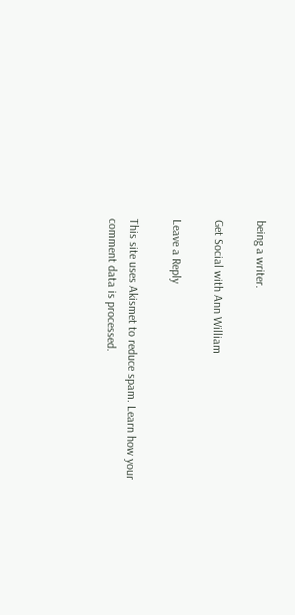being a writer.

Get Social with Ann William

Leave a Reply

This site uses Akismet to reduce spam. Learn how your comment data is processed.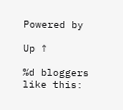Powered by

Up ↑

%d bloggers like this: